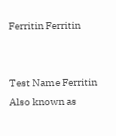Ferritin Ferritin


Test Name Ferritin
Also known as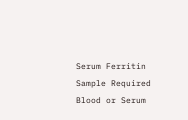Serum Ferritin
Sample Required Blood or Serum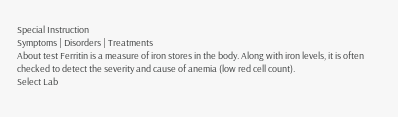Special Instruction
Symptoms | Disorders | Treatments
About test Ferritin is a measure of iron stores in the body. Along with iron levels, it is often checked to detect the severity and cause of anemia (low red cell count).
Select Lab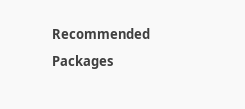Recommended Packages